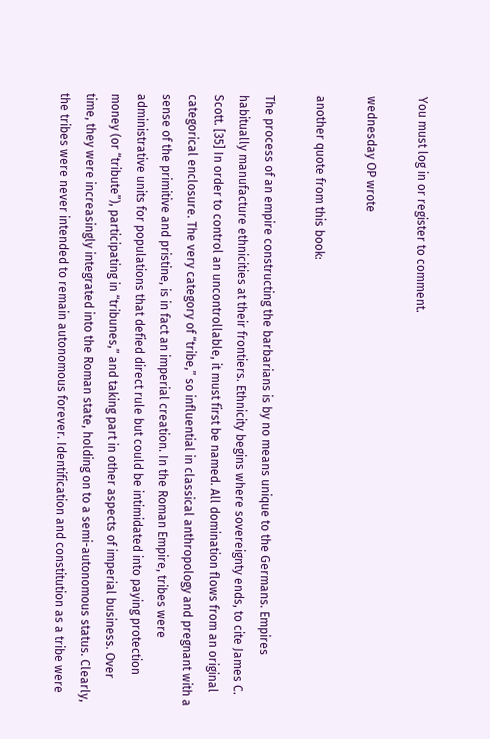You must log in or register to comment.

wednesday OP wrote

another quote from this book:

The process of an empire constructing the barbarians is by no means unique to the Germans. Empires habitually manufacture ethnicities at their frontiers. Ethnicity begins where sovereignty ends, to cite James C. Scott. [35] In order to control an uncontrollable, it must first be named. All domination flows from an original categorical enclosure. The very category of “tribe,” so influential in classical anthropology and pregnant with a sense of the primitive and pristine, is in fact an imperial creation. In the Roman Empire, tribes were administrative units for populations that defied direct rule but could be intimidated into paying protection money (or “tribute”), participating in “tribunes,” and taking part in other aspects of imperial business. Over time, they were increasingly integrated into the Roman state, holding on to a semi-autonomous status. Clearly, the tribes were never intended to remain autonomous forever. Identification and constitution as a tribe were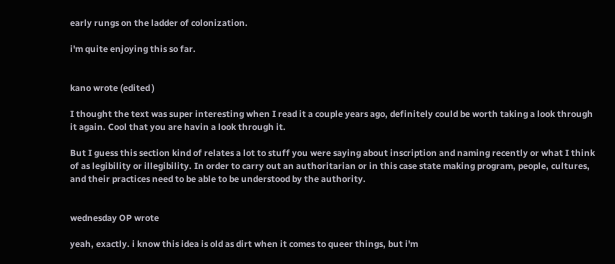early rungs on the ladder of colonization.

i'm quite enjoying this so far.


kano wrote (edited )

I thought the text was super interesting when I read it a couple years ago, definitely could be worth taking a look through it again. Cool that you are havin a look through it.

But I guess this section kind of relates a lot to stuff you were saying about inscription and naming recently or what I think of as legibility or illegibility. In order to carry out an authoritarian or in this case state making program, people, cultures, and their practices need to be able to be understood by the authority.


wednesday OP wrote

yeah, exactly. i know this idea is old as dirt when it comes to queer things, but i'm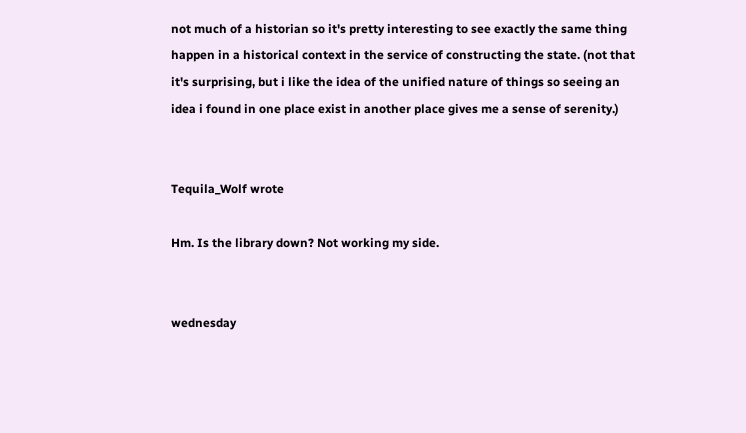not much of a historian so it's pretty interesting to see exactly the same thing happen in a historical context in the service of constructing the state. (not that it's surprising, but i like the idea of the unified nature of things so seeing an idea i found in one place exist in another place gives me a sense of serenity.)


Tequila_Wolf wrote

Hm. Is the library down? Not working my side.


wednesday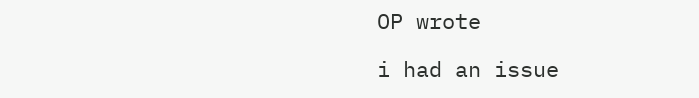OP wrote

i had an issue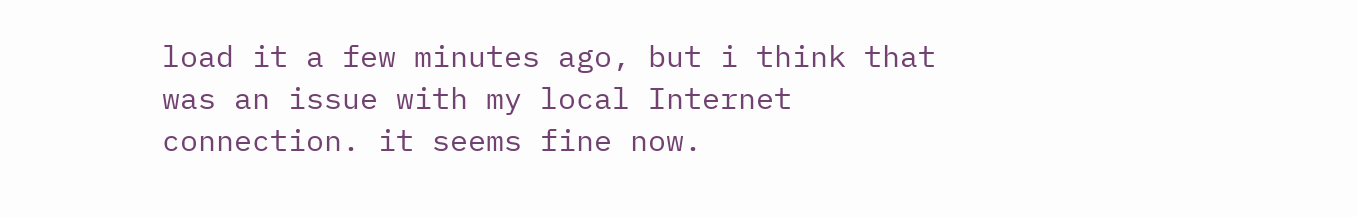load it a few minutes ago, but i think that was an issue with my local Internet connection. it seems fine now.